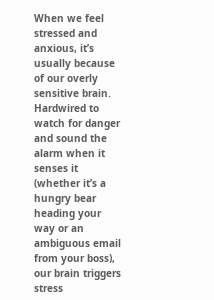When we feel stressed and anxious, it’s usually because of our overly sensitive brain. Hardwired to watch for danger and sound the alarm when it senses it (whether it’s a hungry bear heading your way or an ambiguous email from your boss), our brain triggers stress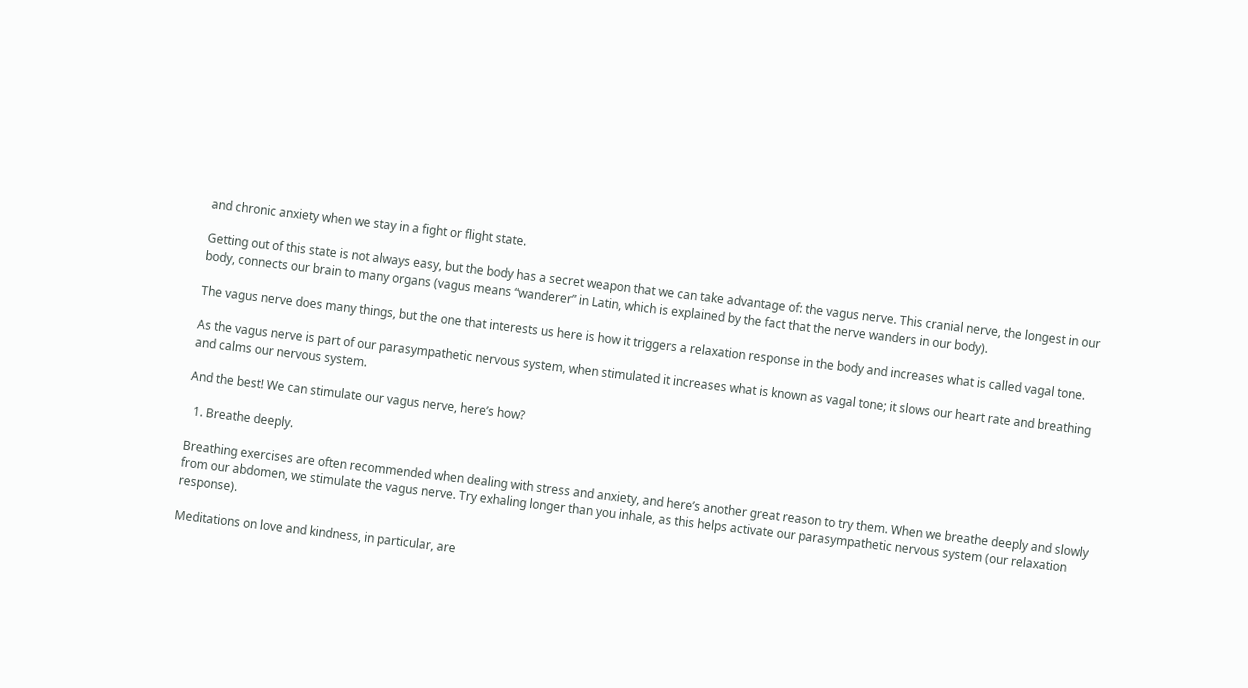and chronic anxiety when we stay in a fight or flight state.

Getting out of this state is not always easy, but the body has a secret weapon that we can take advantage of: the vagus nerve. This cranial nerve, the longest in our body, connects our brain to many organs (vagus means “wanderer” in Latin, which is explained by the fact that the nerve wanders in our body).

The vagus nerve does many things, but the one that interests us here is how it triggers a relaxation response in the body and increases what is called vagal tone.

As the vagus nerve is part of our parasympathetic nervous system, when stimulated it increases what is known as vagal tone; it slows our heart rate and breathing and calms our nervous system.

And the best! We can stimulate our vagus nerve, here’s how?

  1. Breathe deeply.

Breathing exercises are often recommended when dealing with stress and anxiety, and here’s another great reason to try them. When we breathe deeply and slowly from our abdomen, we stimulate the vagus nerve. Try exhaling longer than you inhale, as this helps activate our parasympathetic nervous system (our relaxation response).

Meditations on love and kindness, in particular, are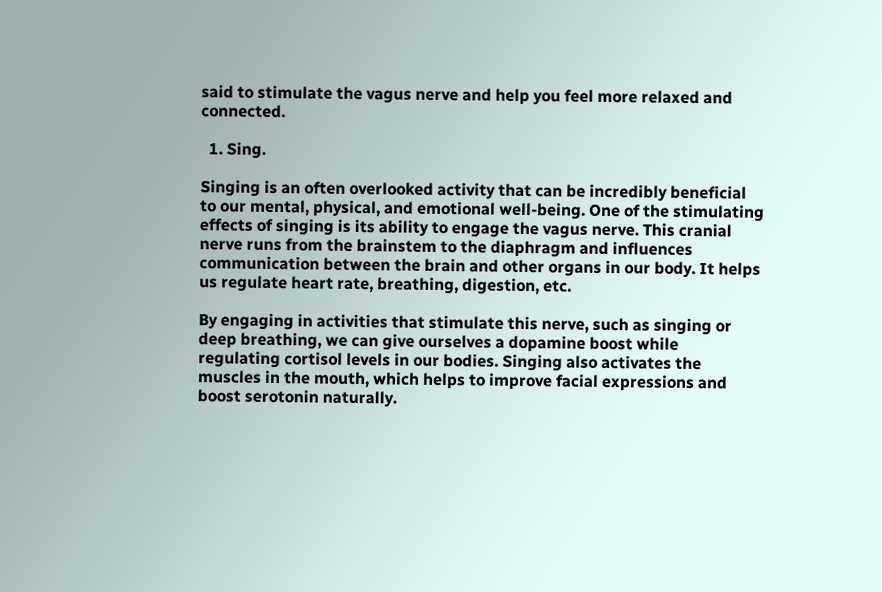said to stimulate the vagus nerve and help you feel more relaxed and connected.

  1. Sing.

Singing is an often overlooked activity that can be incredibly beneficial to our mental, physical, and emotional well-being. One of the stimulating effects of singing is its ability to engage the vagus nerve. This cranial nerve runs from the brainstem to the diaphragm and influences communication between the brain and other organs in our body. It helps us regulate heart rate, breathing, digestion, etc.

By engaging in activities that stimulate this nerve, such as singing or deep breathing, we can give ourselves a dopamine boost while regulating cortisol levels in our bodies. Singing also activates the muscles in the mouth, which helps to improve facial expressions and boost serotonin naturally.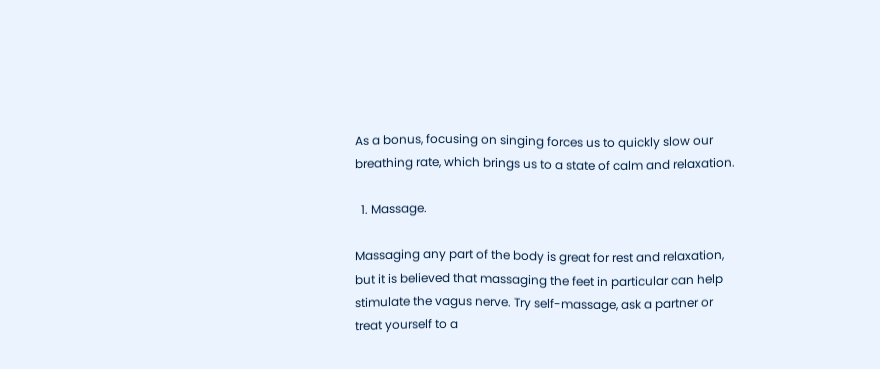As a bonus, focusing on singing forces us to quickly slow our breathing rate, which brings us to a state of calm and relaxation.

  1. Massage.

Massaging any part of the body is great for rest and relaxation, but it is believed that massaging the feet in particular can help stimulate the vagus nerve. Try self-massage, ask a partner or treat yourself to a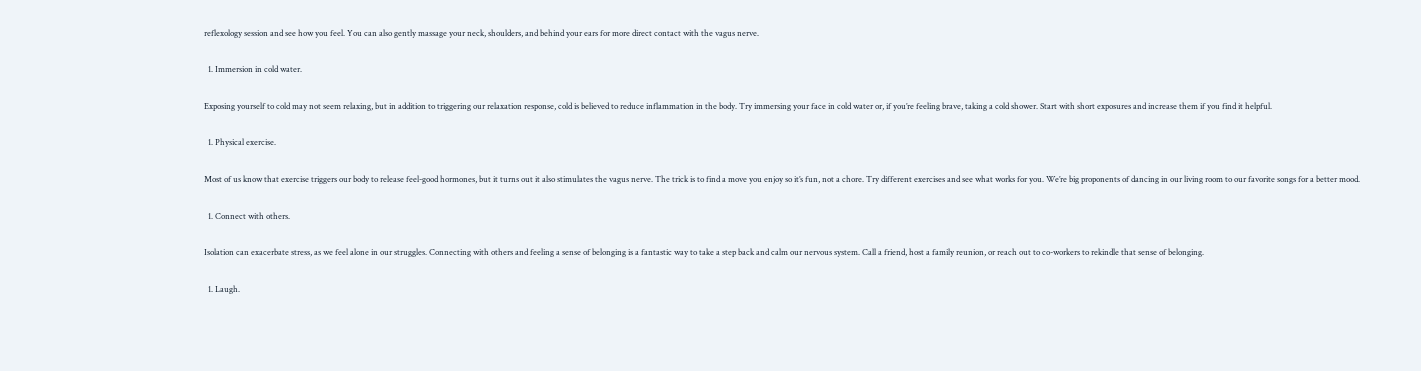reflexology session and see how you feel. You can also gently massage your neck, shoulders, and behind your ears for more direct contact with the vagus nerve.

  1. Immersion in cold water.

Exposing yourself to cold may not seem relaxing, but in addition to triggering our relaxation response, cold is believed to reduce inflammation in the body. Try immersing your face in cold water or, if you’re feeling brave, taking a cold shower. Start with short exposures and increase them if you find it helpful.

  1. Physical exercise.

Most of us know that exercise triggers our body to release feel-good hormones, but it turns out it also stimulates the vagus nerve. The trick is to find a move you enjoy so it’s fun, not a chore. Try different exercises and see what works for you. We’re big proponents of dancing in our living room to our favorite songs for a better mood.

  1. Connect with others.

Isolation can exacerbate stress, as we feel alone in our struggles. Connecting with others and feeling a sense of belonging is a fantastic way to take a step back and calm our nervous system. Call a friend, host a family reunion, or reach out to co-workers to rekindle that sense of belonging.

  1. Laugh.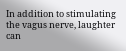In addition to stimulating the vagus nerve, laughter can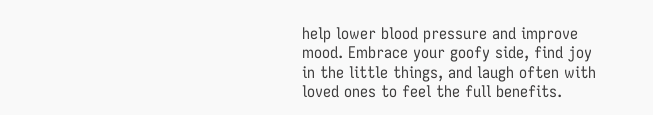help lower blood pressure and improve mood. Embrace your goofy side, find joy in the little things, and laugh often with loved ones to feel the full benefits.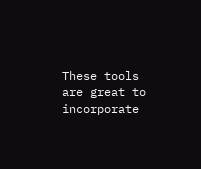These tools are great to incorporate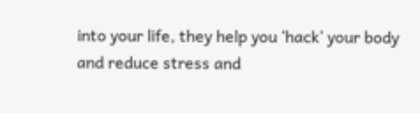into your life, they help you ‘hack’ your body and reduce stress and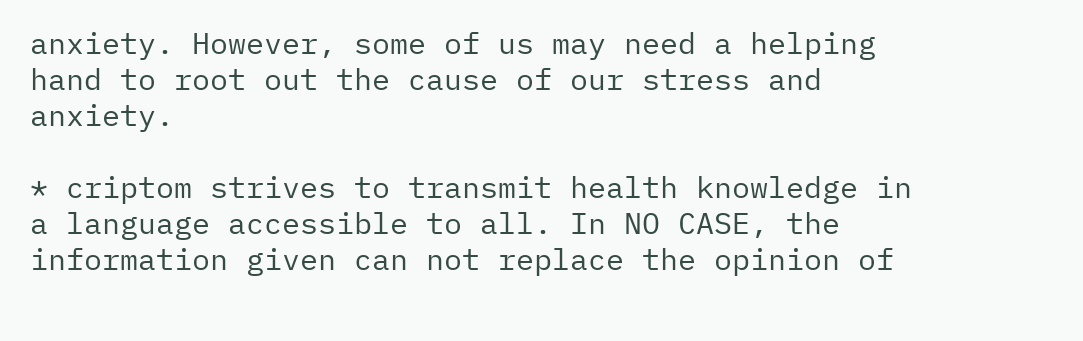anxiety. However, some of us may need a helping hand to root out the cause of our stress and anxiety.

* criptom strives to transmit health knowledge in a language accessible to all. In NO CASE, the information given can not replace the opinion of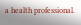a health professional.